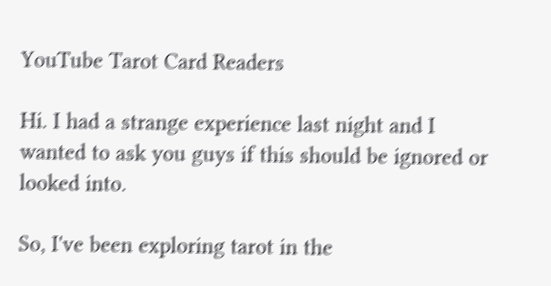YouTube Tarot Card Readers

Hi. I had a strange experience last night and I wanted to ask you guys if this should be ignored or looked into.

So, I've been exploring tarot in the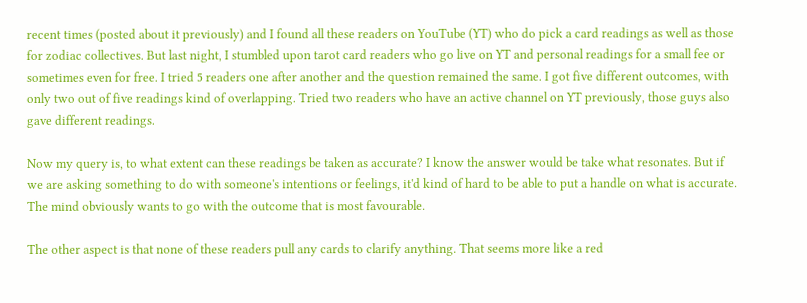recent times (posted about it previously) and I found all these readers on YouTube (YT) who do pick a card readings as well as those for zodiac collectives. But last night, I stumbled upon tarot card readers who go live on YT and personal readings for a small fee or sometimes even for free. I tried 5 readers one after another and the question remained the same. I got five different outcomes, with only two out of five readings kind of overlapping. Tried two readers who have an active channel on YT previously, those guys also gave different readings.

Now my query is, to what extent can these readings be taken as accurate? I know the answer would be take what resonates. But if we are asking something to do with someone's intentions or feelings, it'd kind of hard to be able to put a handle on what is accurate. The mind obviously wants to go with the outcome that is most favourable.

The other aspect is that none of these readers pull any cards to clarify anything. That seems more like a red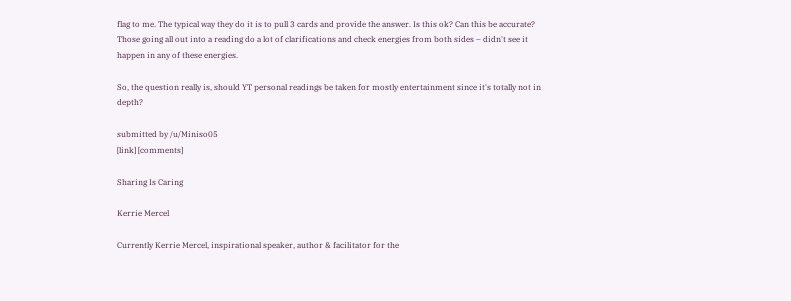flag to me. The typical way they do it is to pull 3 cards and provide the answer. Is this ok? Can this be accurate? Those going all out into a reading do a lot of clarifications and check energies from both sides – didn't see it happen in any of these energies.

So, the question really is, should YT personal readings be taken for mostly entertainment since it's totally not in depth?

submitted by /u/Miniso05
[link] [comments]

Sharing Is Caring

Kerrie Mercel

Currently Kerrie Mercel, inspirational speaker, author & facilitator for the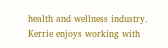health and wellness industry. Kerrie enjoys working with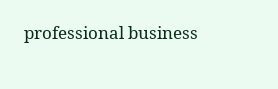professional business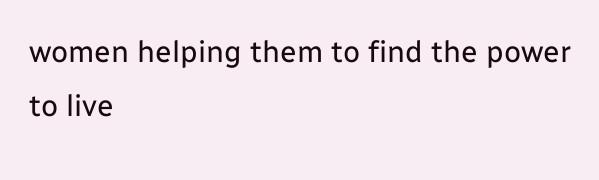women helping them to find the power to live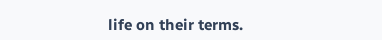life on their terms.